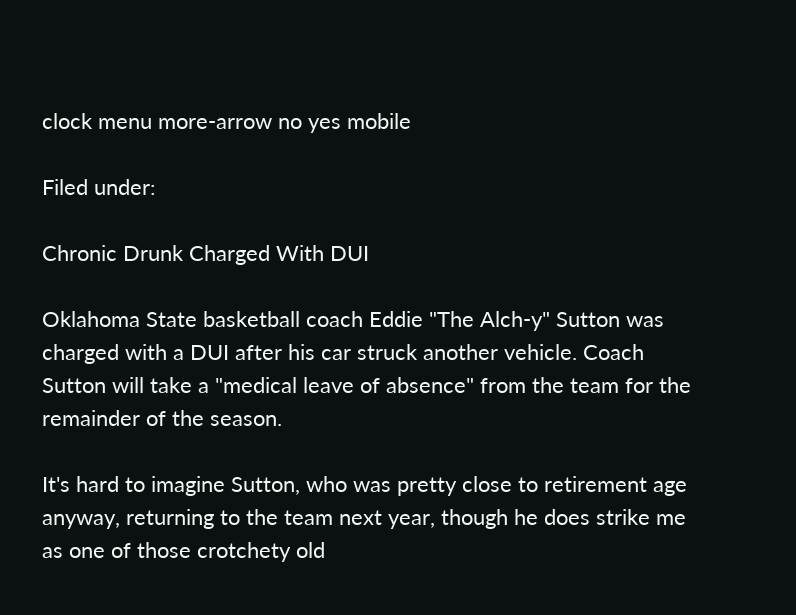clock menu more-arrow no yes mobile

Filed under:

Chronic Drunk Charged With DUI

Oklahoma State basketball coach Eddie "The Alch-y" Sutton was charged with a DUI after his car struck another vehicle. Coach Sutton will take a "medical leave of absence" from the team for the remainder of the season.

It's hard to imagine Sutton, who was pretty close to retirement age anyway, returning to the team next year, though he does strike me as one of those crotchety old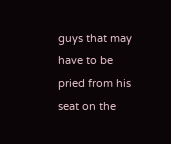guys that may have to be pried from his seat on the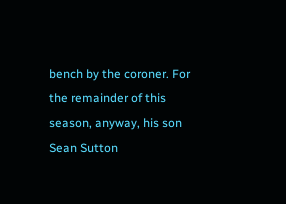bench by the coroner. For the remainder of this season, anyway, his son Sean Sutton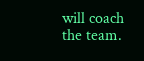will coach the team.